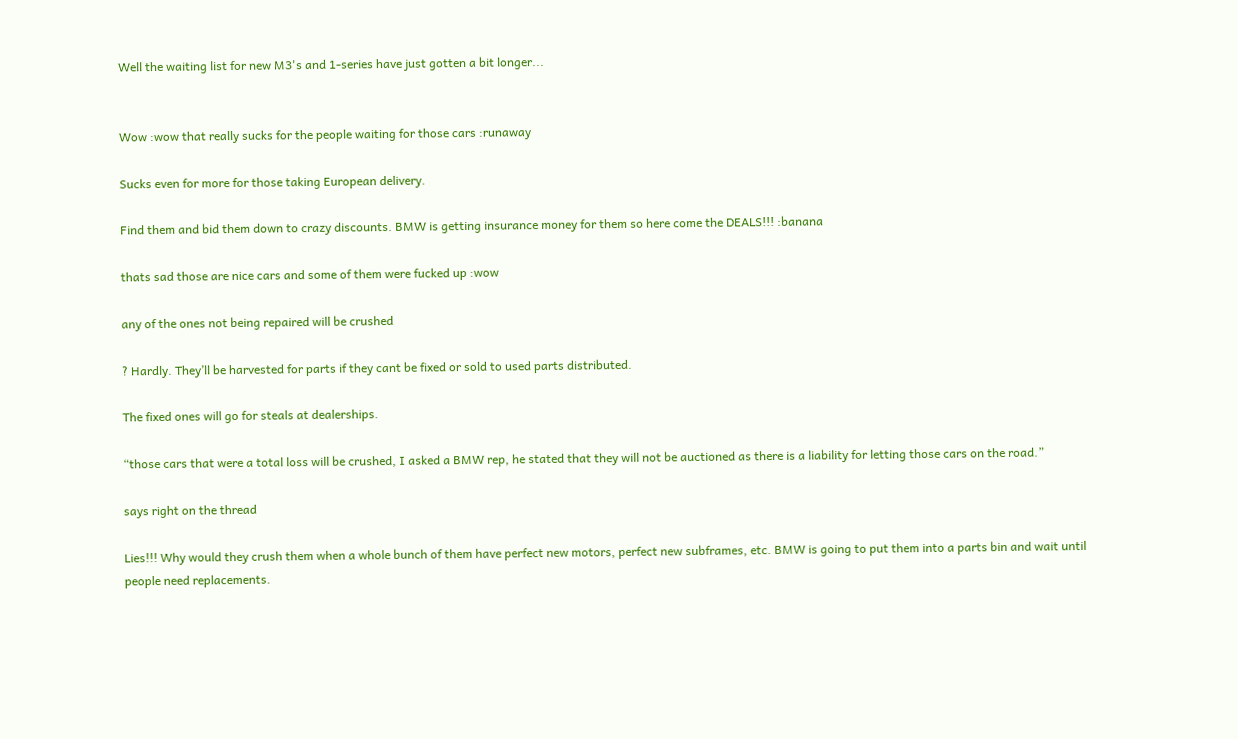Well the waiting list for new M3's and 1-series have just gotten a bit longer...


Wow :wow that really sucks for the people waiting for those cars :runaway

Sucks even for more for those taking European delivery.

Find them and bid them down to crazy discounts. BMW is getting insurance money for them so here come the DEALS!!! :banana

thats sad those are nice cars and some of them were fucked up :wow

any of the ones not being repaired will be crushed

? Hardly. They’ll be harvested for parts if they cant be fixed or sold to used parts distributed.

The fixed ones will go for steals at dealerships.

“those cars that were a total loss will be crushed, I asked a BMW rep, he stated that they will not be auctioned as there is a liability for letting those cars on the road.”

says right on the thread

Lies!!! Why would they crush them when a whole bunch of them have perfect new motors, perfect new subframes, etc. BMW is going to put them into a parts bin and wait until people need replacements.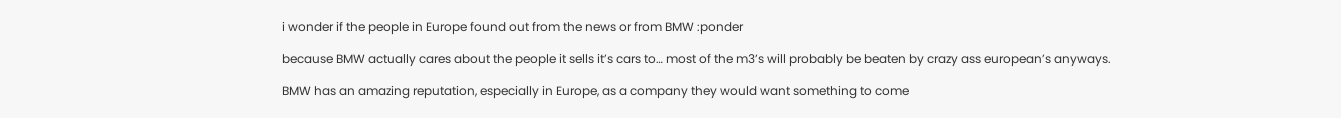i wonder if the people in Europe found out from the news or from BMW :ponder

because BMW actually cares about the people it sells it’s cars to… most of the m3’s will probably be beaten by crazy ass european’s anyways.

BMW has an amazing reputation, especially in Europe, as a company they would want something to come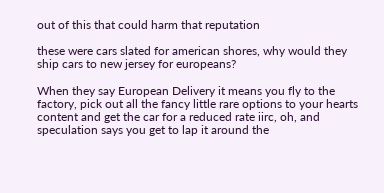out of this that could harm that reputation

these were cars slated for american shores, why would they ship cars to new jersey for europeans?

When they say European Delivery it means you fly to the factory, pick out all the fancy little rare options to your hearts content and get the car for a reduced rate iirc, oh, and speculation says you get to lap it around the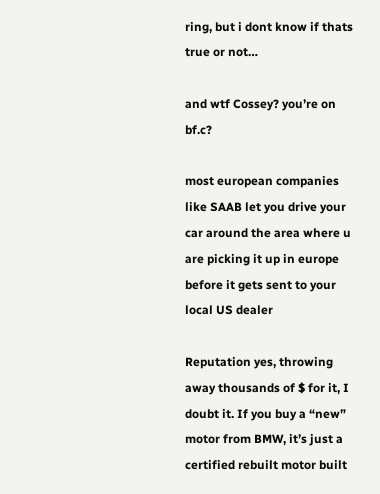ring, but i dont know if thats true or not…

and wtf Cossey? you’re on bf.c?

most european companies like SAAB let you drive your car around the area where u are picking it up in europe before it gets sent to your local US dealer

Reputation yes, throwing away thousands of $ for it, I doubt it. If you buy a “new” motor from BMW, it’s just a certified rebuilt motor built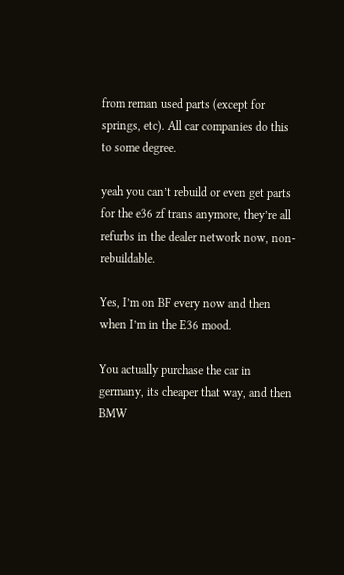from reman used parts (except for springs, etc). All car companies do this to some degree.

yeah you can’t rebuild or even get parts for the e36 zf trans anymore, they’re all refurbs in the dealer network now, non-rebuildable.

Yes, I’m on BF every now and then when I’m in the E36 mood.

You actually purchase the car in germany, its cheaper that way, and then BMW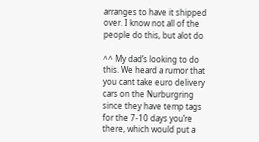arranges to have it shipped over. I know not all of the people do this, but alot do

^^ My dad’s looking to do this. We heard a rumor that you cant take euro delivery cars on the Nurburgring since they have temp tags for the 7-10 days you’re there, which would put a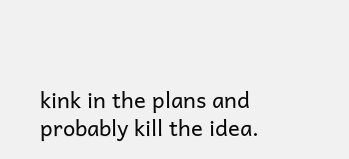kink in the plans and probably kill the idea.